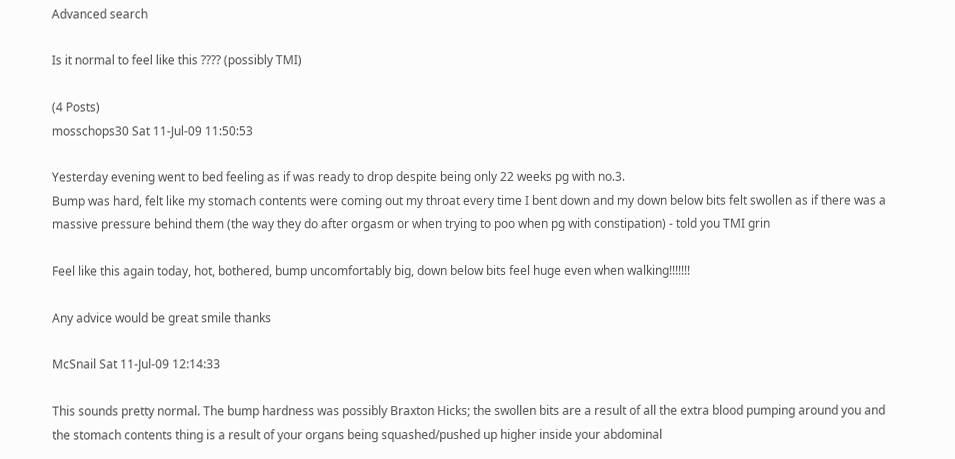Advanced search

Is it normal to feel like this ???? (possibly TMI)

(4 Posts)
mosschops30 Sat 11-Jul-09 11:50:53

Yesterday evening went to bed feeling as if was ready to drop despite being only 22 weeks pg with no.3.
Bump was hard, felt like my stomach contents were coming out my throat every time I bent down and my down below bits felt swollen as if there was a massive pressure behind them (the way they do after orgasm or when trying to poo when pg with constipation) - told you TMI grin

Feel like this again today, hot, bothered, bump uncomfortably big, down below bits feel huge even when walking!!!!!!!

Any advice would be great smile thanks

McSnail Sat 11-Jul-09 12:14:33

This sounds pretty normal. The bump hardness was possibly Braxton Hicks; the swollen bits are a result of all the extra blood pumping around you and the stomach contents thing is a result of your organs being squashed/pushed up higher inside your abdominal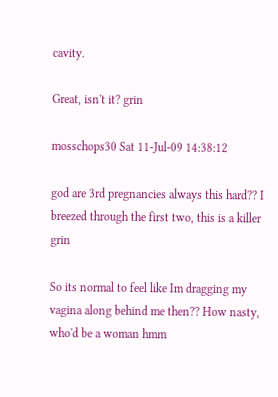cavity.

Great, isn't it? grin

mosschops30 Sat 11-Jul-09 14:38:12

god are 3rd pregnancies always this hard?? I breezed through the first two, this is a killer grin

So its normal to feel like Im dragging my vagina along behind me then?? How nasty, who'd be a woman hmm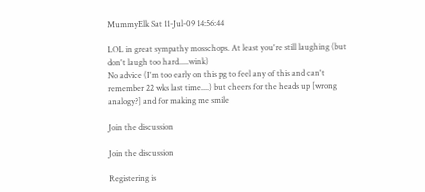MummyElk Sat 11-Jul-09 14:56:44

LOL in great sympathy mosschops. At least you're still laughing (but don't laugh too hard.....wink)
No advice (I'm too early on this pg to feel any of this and can't remember 22 wks last time....) but cheers for the heads up [wrong analogy?] and for making me smile

Join the discussion

Join the discussion

Registering is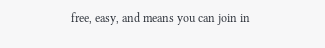free, easy, and means you can join in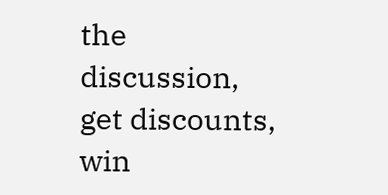the discussion, get discounts, win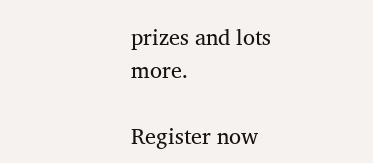prizes and lots more.

Register now